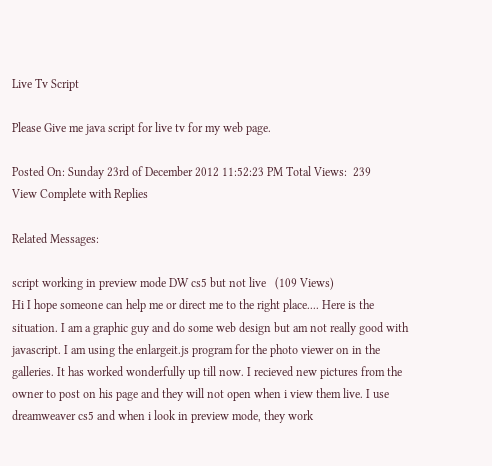Live Tv Script

Please Give me java script for live tv for my web page.

Posted On: Sunday 23rd of December 2012 11:52:23 PM Total Views:  239
View Complete with Replies

Related Messages:

script working in preview mode DW cs5 but not live   (109 Views)
Hi I hope someone can help me or direct me to the right place.... Here is the situation. I am a graphic guy and do some web design but am not really good with javascript. I am using the enlargeit.js program for the photo viewer on in the galleries. It has worked wonderfully up till now. I recieved new pictures from the owner to post on his page and they will not open when i view them live. I use dreamweaver cs5 and when i look in preview mode, they work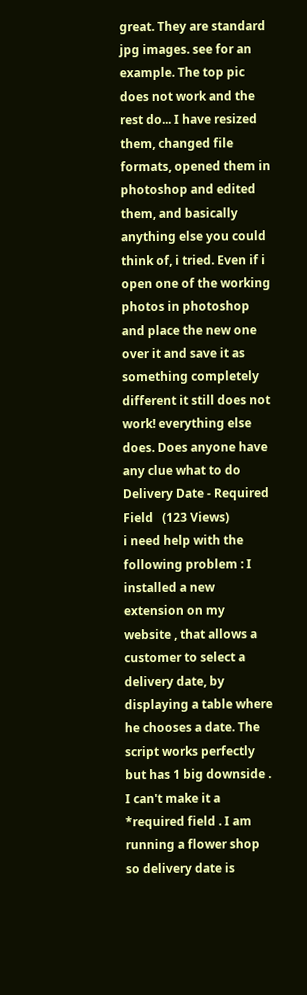great. They are standard jpg images. see for an example. The top pic does not work and the rest do... I have resized them, changed file formats, opened them in photoshop and edited them, and basically anything else you could think of, i tried. Even if i open one of the working photos in photoshop and place the new one over it and save it as something completely different it still does not work! everything else does. Does anyone have any clue what to do
Delivery Date - Required Field   (123 Views)
i need help with the following problem : I installed a new extension on my website , that allows a customer to select a delivery date, by displaying a table where he chooses a date. The script works perfectly but has 1 big downside . I can't make it a *required field . I am running a flower shop so delivery date is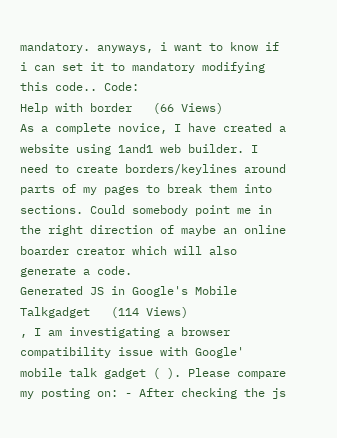mandatory. anyways, i want to know if i can set it to mandatory modifying this code.. Code:
Help with border   (66 Views)
As a complete novice, I have created a website using 1and1 web builder. I need to create borders/keylines around parts of my pages to break them into sections. Could somebody point me in the right direction of maybe an online boarder creator which will also generate a code.
Generated JS in Google's Mobile Talkgadget   (114 Views)
, I am investigating a browser compatibility issue with Google' mobile talk gadget ( ). Please compare my posting on: - After checking the js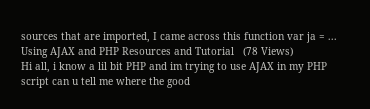sources that are imported, I came across this function var ja = ...
Using AJAX and PHP Resources and Tutorial   (78 Views)
Hi all, i know a lil bit PHP and im trying to use AJAX in my PHP script can u tell me where the good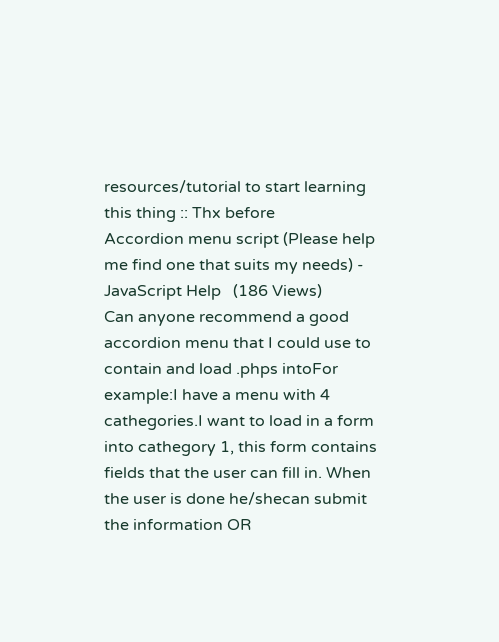resources/tutorial to start learning this thing :: Thx before
Accordion menu script (Please help me find one that suits my needs) - JavaScript Help   (186 Views)
Can anyone recommend a good accordion menu that I could use to contain and load .phps intoFor example:I have a menu with 4 cathegories.I want to load in a form into cathegory 1, this form contains fields that the user can fill in. When the user is done he/shecan submit the information OR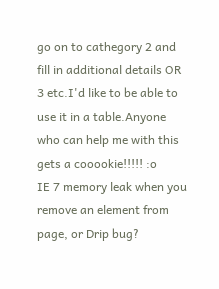go on to cathegory 2 and fill in additional details OR 3 etc.I'd like to be able to use it in a table.Anyone who can help me with this gets a cooookie!!!!! :o
IE 7 memory leak when you remove an element from page, or Drip bug?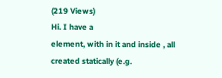(219 Views)
Hi. I have a
element, with in it and inside , all created statically (e.g.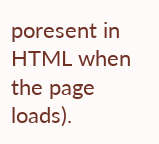poresent in HTML when the page loads).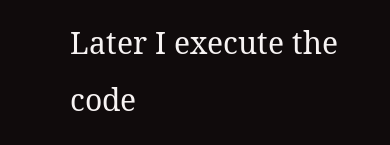Later I execute the code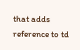that adds reference to td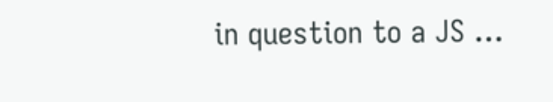in question to a JS ...